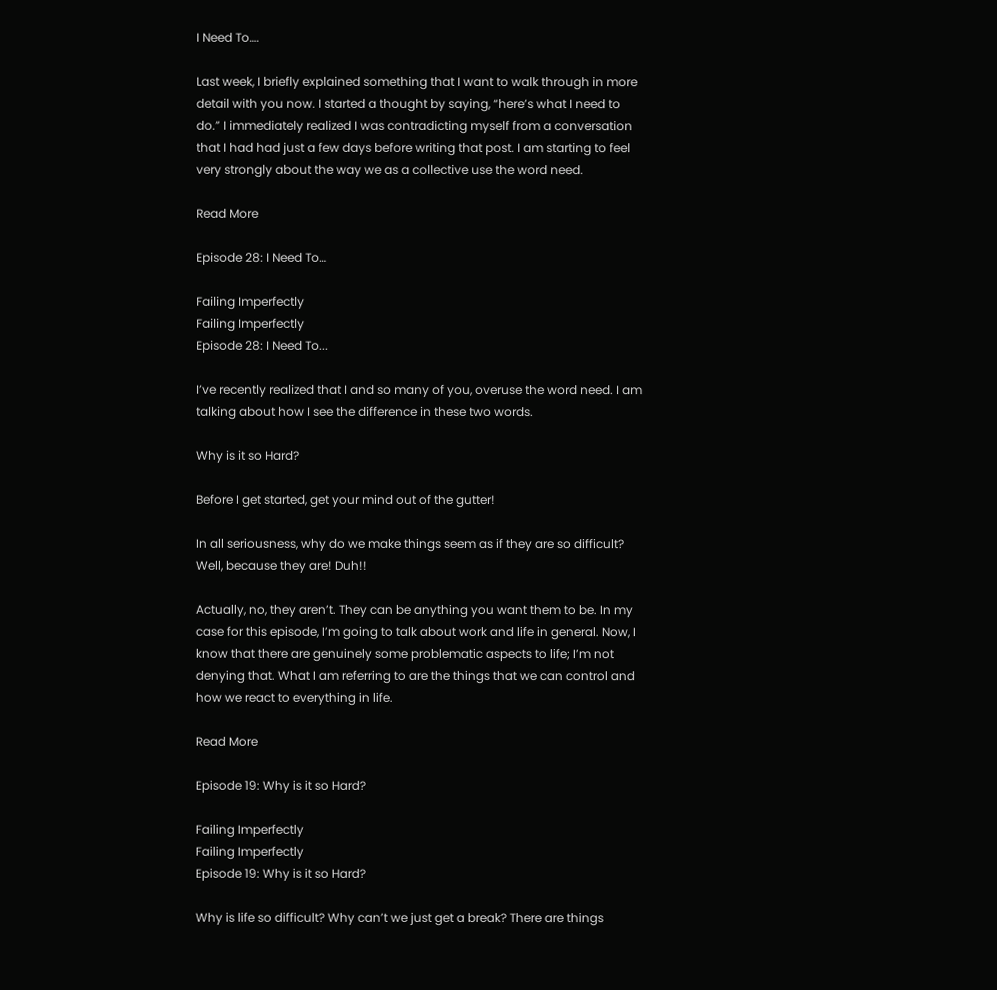I Need To….

Last week, I briefly explained something that I want to walk through in more detail with you now. I started a thought by saying, “here’s what I need to do.” I immediately realized I was contradicting myself from a conversation that I had had just a few days before writing that post. I am starting to feel very strongly about the way we as a collective use the word need.

Read More

Episode 28: I Need To…

Failing Imperfectly
Failing Imperfectly
Episode 28: I Need To...

I’ve recently realized that I and so many of you, overuse the word need. I am talking about how I see the difference in these two words.

Why is it so Hard?

Before I get started, get your mind out of the gutter!

In all seriousness, why do we make things seem as if they are so difficult? Well, because they are! Duh!!

Actually, no, they aren’t. They can be anything you want them to be. In my case for this episode, I’m going to talk about work and life in general. Now, I know that there are genuinely some problematic aspects to life; I’m not denying that. What I am referring to are the things that we can control and how we react to everything in life.

Read More

Episode 19: Why is it so Hard?

Failing Imperfectly
Failing Imperfectly
Episode 19: Why is it so Hard?

Why is life so difficult? Why can’t we just get a break? There are things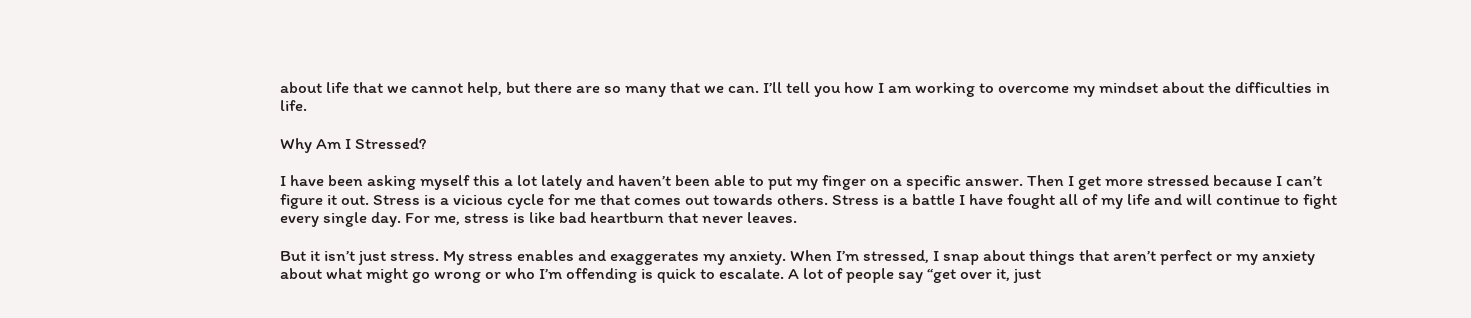about life that we cannot help, but there are so many that we can. I’ll tell you how I am working to overcome my mindset about the difficulties in life.

Why Am I Stressed?

I have been asking myself this a lot lately and haven’t been able to put my finger on a specific answer. Then I get more stressed because I can’t figure it out. Stress is a vicious cycle for me that comes out towards others. Stress is a battle I have fought all of my life and will continue to fight every single day. For me, stress is like bad heartburn that never leaves.

But it isn’t just stress. My stress enables and exaggerates my anxiety. When I’m stressed, I snap about things that aren’t perfect or my anxiety about what might go wrong or who I’m offending is quick to escalate. A lot of people say “get over it, just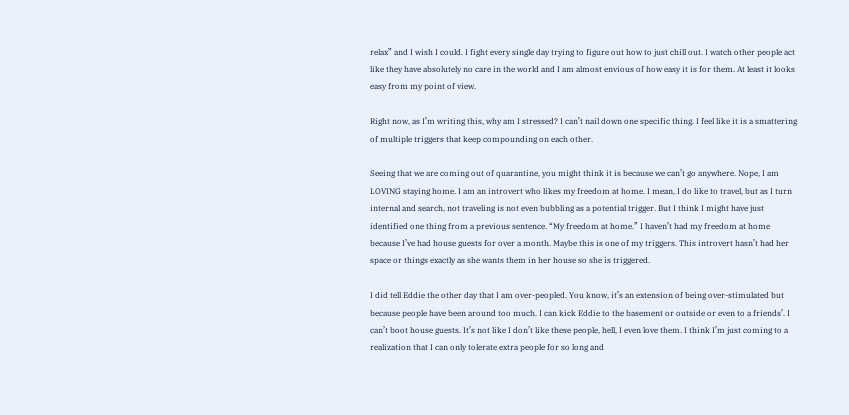relax” and I wish I could. I fight every single day trying to figure out how to just chill out. I watch other people act like they have absolutely no care in the world and I am almost envious of how easy it is for them. At least it looks easy from my point of view.

Right now, as I’m writing this, why am I stressed? I can’t nail down one specific thing. I feel like it is a smattering of multiple triggers that keep compounding on each other.

Seeing that we are coming out of quarantine, you might think it is because we can’t go anywhere. Nope, I am LOVING staying home. I am an introvert who likes my freedom at home. I mean, I do like to travel, but as I turn internal and search, not traveling is not even bubbling as a potential trigger. But I think I might have just identified one thing from a previous sentence. “My freedom at home.” I haven’t had my freedom at home because I’ve had house guests for over a month. Maybe this is one of my triggers. This introvert hasn’t had her space or things exactly as she wants them in her house so she is triggered.

I did tell Eddie the other day that I am over-peopled. You know, it’s an extension of being over-stimulated but because people have been around too much. I can kick Eddie to the basement or outside or even to a friends’. I can’t boot house guests. It’s not like I don’t like these people, hell, I even love them. I think I’m just coming to a realization that I can only tolerate extra people for so long and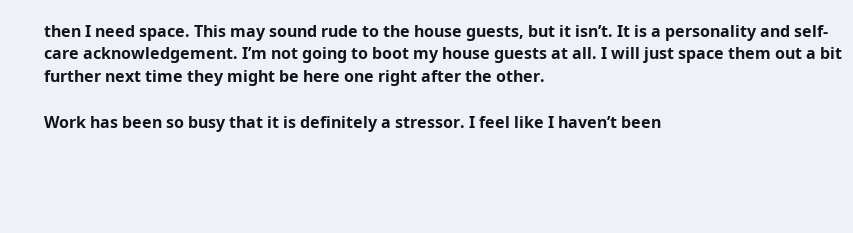then I need space. This may sound rude to the house guests, but it isn’t. It is a personality and self-care acknowledgement. I’m not going to boot my house guests at all. I will just space them out a bit further next time they might be here one right after the other.

Work has been so busy that it is definitely a stressor. I feel like I haven’t been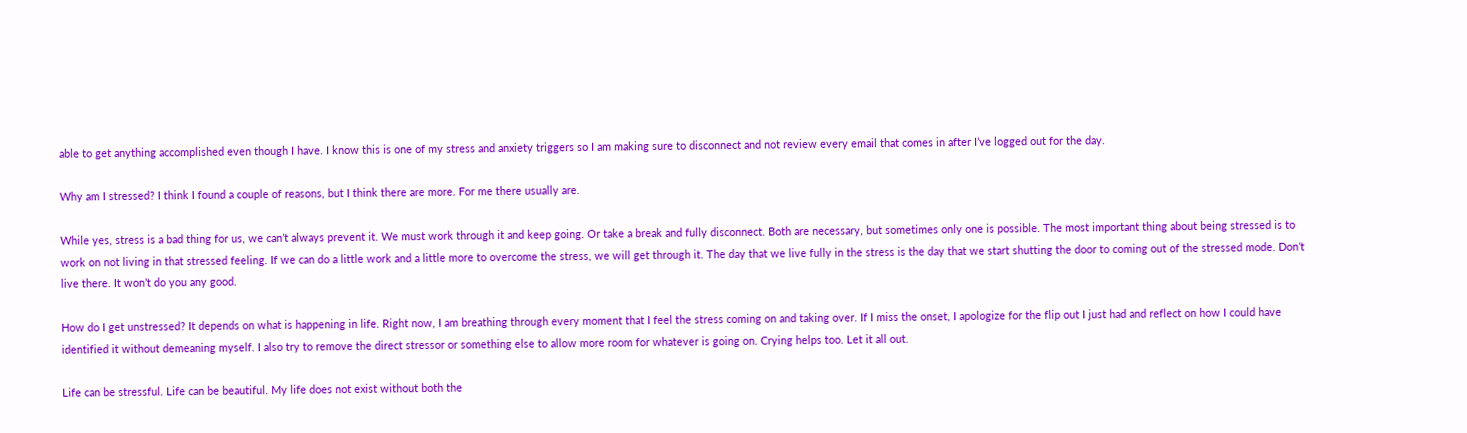able to get anything accomplished even though I have. I know this is one of my stress and anxiety triggers so I am making sure to disconnect and not review every email that comes in after I’ve logged out for the day.

Why am I stressed? I think I found a couple of reasons, but I think there are more. For me there usually are.

While yes, stress is a bad thing for us, we can’t always prevent it. We must work through it and keep going. Or take a break and fully disconnect. Both are necessary, but sometimes only one is possible. The most important thing about being stressed is to work on not living in that stressed feeling. If we can do a little work and a little more to overcome the stress, we will get through it. The day that we live fully in the stress is the day that we start shutting the door to coming out of the stressed mode. Don’t live there. It won’t do you any good.

How do I get unstressed? It depends on what is happening in life. Right now, I am breathing through every moment that I feel the stress coming on and taking over. If I miss the onset, I apologize for the flip out I just had and reflect on how I could have identified it without demeaning myself. I also try to remove the direct stressor or something else to allow more room for whatever is going on. Crying helps too. Let it all out.

Life can be stressful. Life can be beautiful. My life does not exist without both the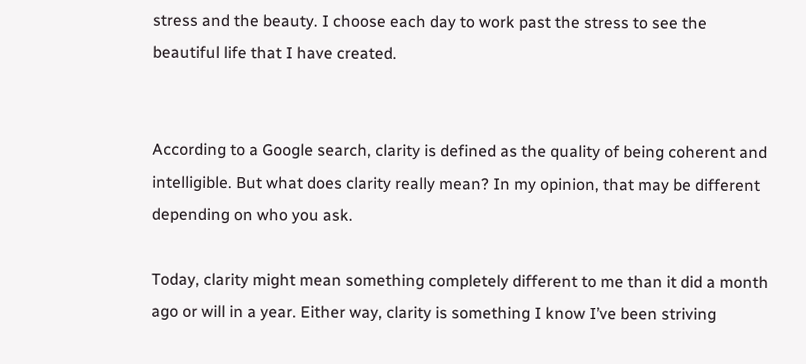stress and the beauty. I choose each day to work past the stress to see the beautiful life that I have created.


According to a Google search, clarity is defined as the quality of being coherent and intelligible. But what does clarity really mean? In my opinion, that may be different depending on who you ask.

Today, clarity might mean something completely different to me than it did a month ago or will in a year. Either way, clarity is something I know I’ve been striving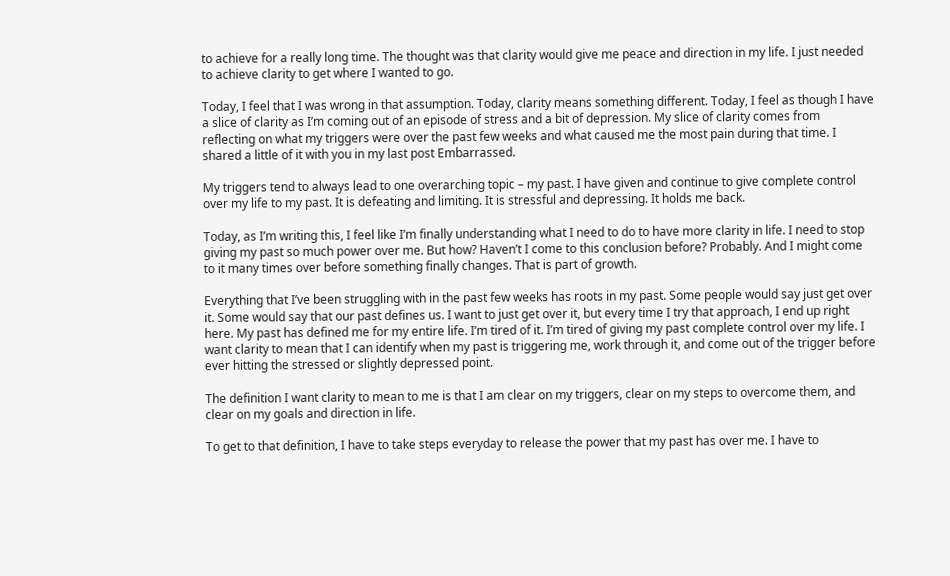to achieve for a really long time. The thought was that clarity would give me peace and direction in my life. I just needed to achieve clarity to get where I wanted to go.

Today, I feel that I was wrong in that assumption. Today, clarity means something different. Today, I feel as though I have a slice of clarity as I’m coming out of an episode of stress and a bit of depression. My slice of clarity comes from reflecting on what my triggers were over the past few weeks and what caused me the most pain during that time. I shared a little of it with you in my last post Embarrassed.

My triggers tend to always lead to one overarching topic – my past. I have given and continue to give complete control over my life to my past. It is defeating and limiting. It is stressful and depressing. It holds me back.

Today, as I’m writing this, I feel like I’m finally understanding what I need to do to have more clarity in life. I need to stop giving my past so much power over me. But how? Haven’t I come to this conclusion before? Probably. And I might come to it many times over before something finally changes. That is part of growth.

Everything that I’ve been struggling with in the past few weeks has roots in my past. Some people would say just get over it. Some would say that our past defines us. I want to just get over it, but every time I try that approach, I end up right here. My past has defined me for my entire life. I’m tired of it. I’m tired of giving my past complete control over my life. I want clarity to mean that I can identify when my past is triggering me, work through it, and come out of the trigger before ever hitting the stressed or slightly depressed point.

The definition I want clarity to mean to me is that I am clear on my triggers, clear on my steps to overcome them, and clear on my goals and direction in life.

To get to that definition, I have to take steps everyday to release the power that my past has over me. I have to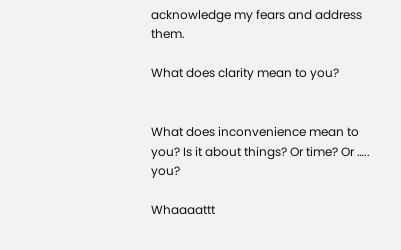acknowledge my fears and address them.

What does clarity mean to you?


What does inconvenience mean to you? Is it about things? Or time? Or ….. you?

Whaaaattt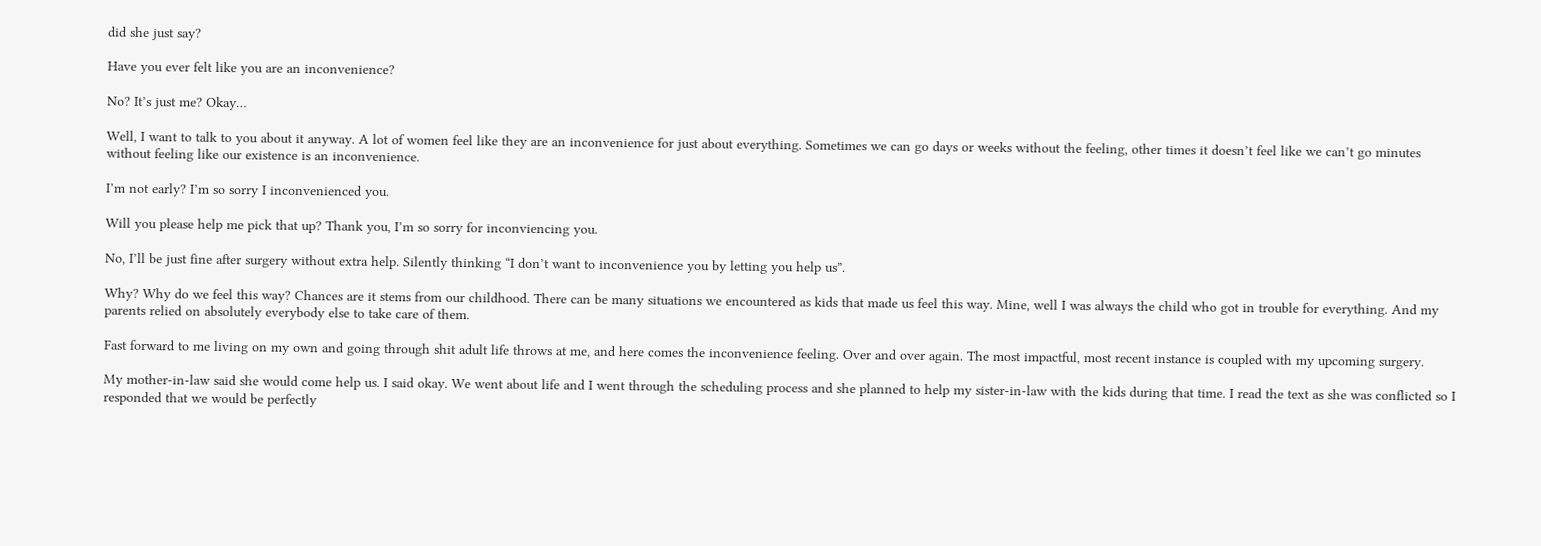did she just say?

Have you ever felt like you are an inconvenience?

No? It’s just me? Okay…

Well, I want to talk to you about it anyway. A lot of women feel like they are an inconvenience for just about everything. Sometimes we can go days or weeks without the feeling, other times it doesn’t feel like we can’t go minutes without feeling like our existence is an inconvenience.

I’m not early? I’m so sorry I inconvenienced you.

Will you please help me pick that up? Thank you, I’m so sorry for inconviencing you.

No, I’ll be just fine after surgery without extra help. Silently thinking “I don’t want to inconvenience you by letting you help us”.

Why? Why do we feel this way? Chances are it stems from our childhood. There can be many situations we encountered as kids that made us feel this way. Mine, well I was always the child who got in trouble for everything. And my parents relied on absolutely everybody else to take care of them.

Fast forward to me living on my own and going through shit adult life throws at me, and here comes the inconvenience feeling. Over and over again. The most impactful, most recent instance is coupled with my upcoming surgery.

My mother-in-law said she would come help us. I said okay. We went about life and I went through the scheduling process and she planned to help my sister-in-law with the kids during that time. I read the text as she was conflicted so I responded that we would be perfectly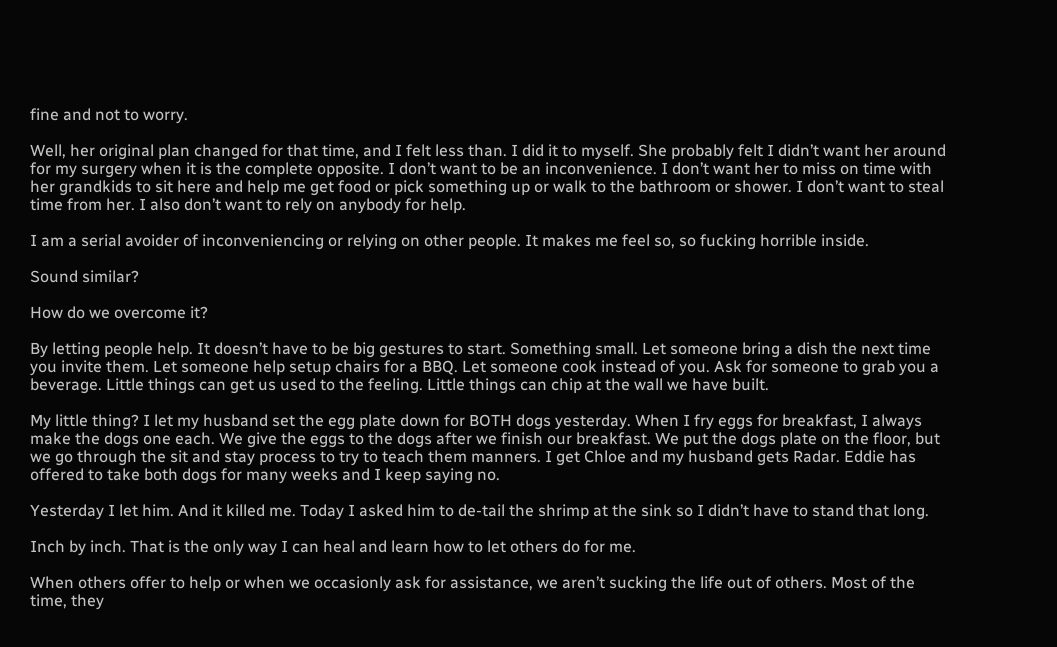fine and not to worry.

Well, her original plan changed for that time, and I felt less than. I did it to myself. She probably felt I didn’t want her around for my surgery when it is the complete opposite. I don’t want to be an inconvenience. I don’t want her to miss on time with her grandkids to sit here and help me get food or pick something up or walk to the bathroom or shower. I don’t want to steal time from her. I also don’t want to rely on anybody for help.

I am a serial avoider of inconveniencing or relying on other people. It makes me feel so, so fucking horrible inside.

Sound similar?

How do we overcome it?

By letting people help. It doesn’t have to be big gestures to start. Something small. Let someone bring a dish the next time you invite them. Let someone help setup chairs for a BBQ. Let someone cook instead of you. Ask for someone to grab you a beverage. Little things can get us used to the feeling. Little things can chip at the wall we have built.

My little thing? I let my husband set the egg plate down for BOTH dogs yesterday. When I fry eggs for breakfast, I always make the dogs one each. We give the eggs to the dogs after we finish our breakfast. We put the dogs plate on the floor, but we go through the sit and stay process to try to teach them manners. I get Chloe and my husband gets Radar. Eddie has offered to take both dogs for many weeks and I keep saying no.

Yesterday I let him. And it killed me. Today I asked him to de-tail the shrimp at the sink so I didn’t have to stand that long.

Inch by inch. That is the only way I can heal and learn how to let others do for me.

When others offer to help or when we occasionly ask for assistance, we aren’t sucking the life out of others. Most of the time, they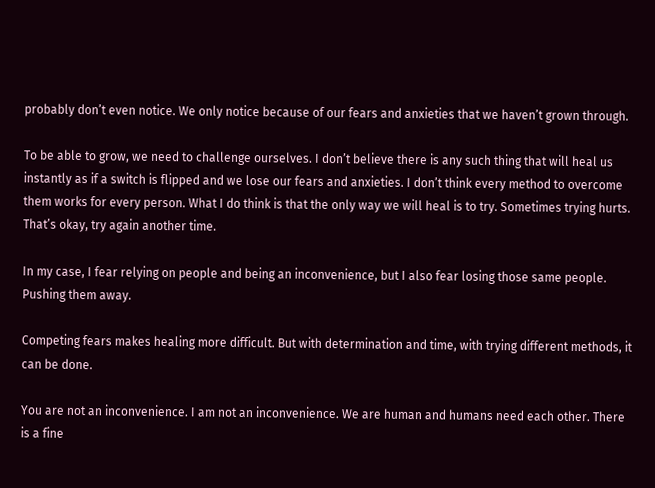probably don’t even notice. We only notice because of our fears and anxieties that we haven’t grown through.

To be able to grow, we need to challenge ourselves. I don’t believe there is any such thing that will heal us instantly as if a switch is flipped and we lose our fears and anxieties. I don’t think every method to overcome them works for every person. What I do think is that the only way we will heal is to try. Sometimes trying hurts. That’s okay, try again another time.

In my case, I fear relying on people and being an inconvenience, but I also fear losing those same people. Pushing them away.

Competing fears makes healing more difficult. But with determination and time, with trying different methods, it can be done.

You are not an inconvenience. I am not an inconvenience. We are human and humans need each other. There is a fine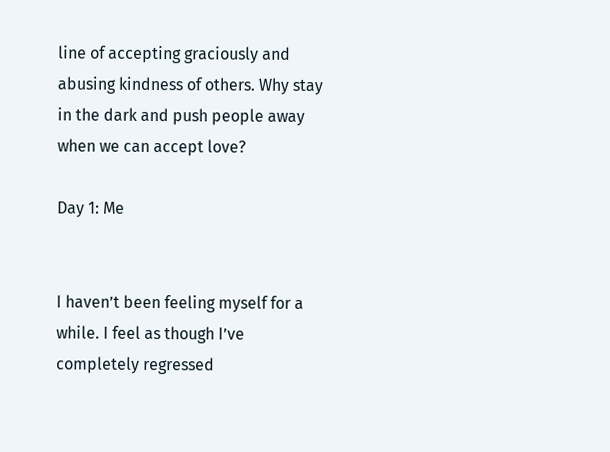line of accepting graciously and abusing kindness of others. Why stay in the dark and push people away when we can accept love?

Day 1: Me


I haven’t been feeling myself for a while. I feel as though I’ve completely regressed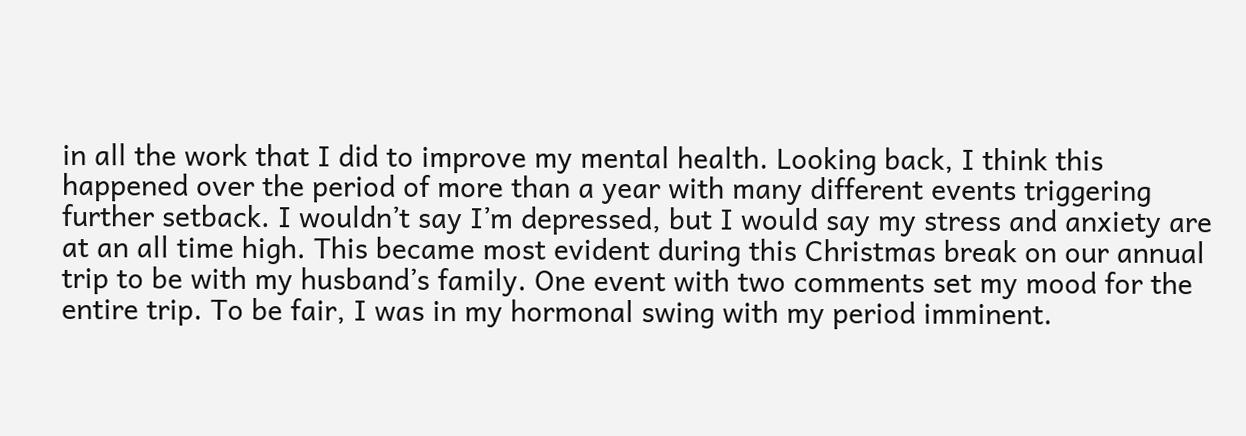in all the work that I did to improve my mental health. Looking back, I think this happened over the period of more than a year with many different events triggering further setback. I wouldn’t say I’m depressed, but I would say my stress and anxiety are at an all time high. This became most evident during this Christmas break on our annual trip to be with my husband’s family. One event with two comments set my mood for the entire trip. To be fair, I was in my hormonal swing with my period imminent.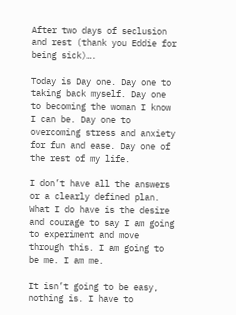After two days of seclusion and rest (thank you Eddie for being sick)….

Today is Day one. Day one to taking back myself. Day one to becoming the woman I know I can be. Day one to overcoming stress and anxiety for fun and ease. Day one of the rest of my life.

I don’t have all the answers or a clearly defined plan. What I do have is the desire and courage to say I am going to experiment and move through this. I am going to be me. I am me.

It isn’t going to be easy, nothing is. I have to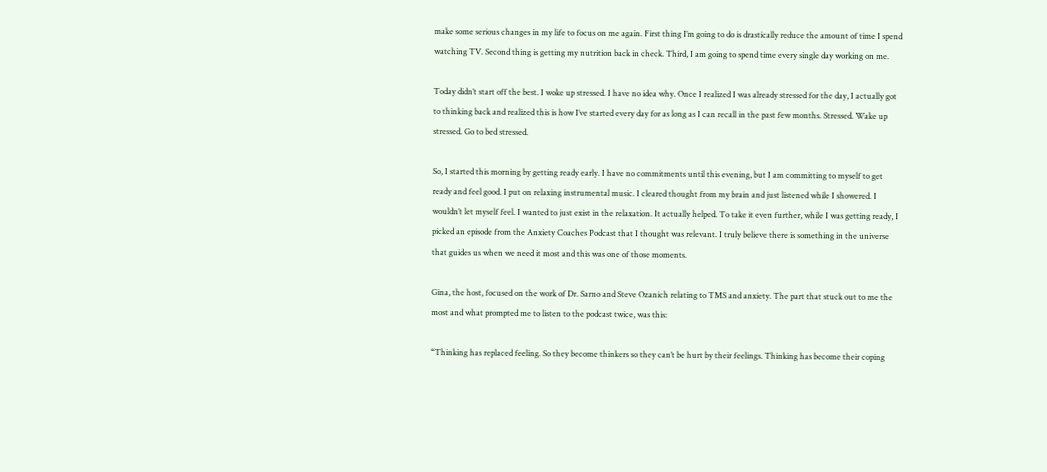make some serious changes in my life to focus on me again. First thing I’m going to do is drastically reduce the amount of time I spend watching TV. Second thing is getting my nutrition back in check. Third, I am going to spend time every single day working on me.

Today didn’t start off the best. I woke up stressed. I have no idea why. Once I realized I was already stressed for the day, I actually got to thinking back and realized this is how I’ve started every day for as long as I can recall in the past few months. Stressed. Wake up stressed. Go to bed stressed.

So, I started this morning by getting ready early. I have no commitments until this evening, but I am committing to myself to get ready and feel good. I put on relaxing instrumental music. I cleared thought from my brain and just listened while I showered. I wouldn’t let myself feel. I wanted to just exist in the relaxation. It actually helped. To take it even further, while I was getting ready, I picked an episode from the Anxiety Coaches Podcast that I thought was relevant. I truly believe there is something in the universe that guides us when we need it most and this was one of those moments.

Gina, the host, focused on the work of Dr. Sarno and Steve Ozanich relating to TMS and anxiety. The part that stuck out to me the most and what prompted me to listen to the podcast twice, was this:

“Thinking has replaced feeling. So they become thinkers so they can’t be hurt by their feelings. Thinking has become their coping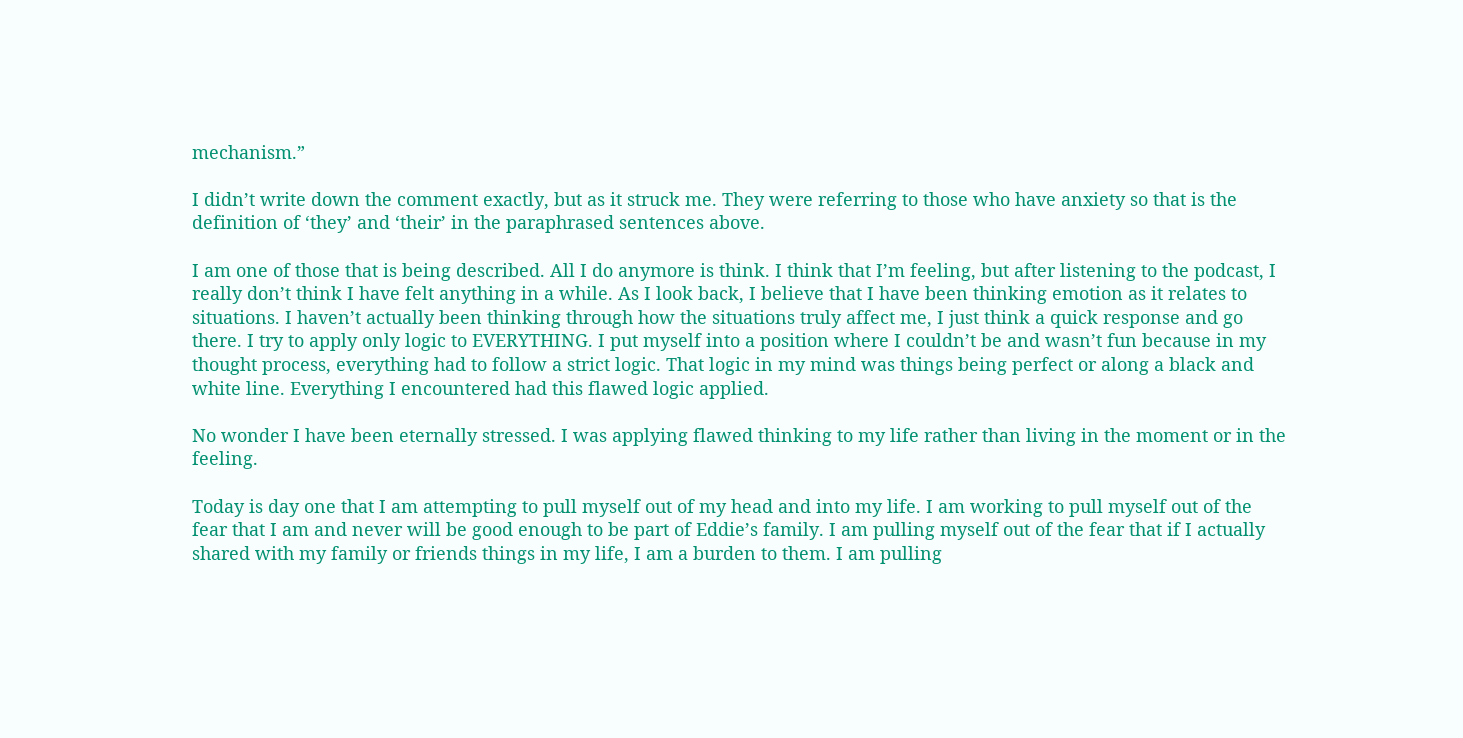mechanism.”

I didn’t write down the comment exactly, but as it struck me. They were referring to those who have anxiety so that is the definition of ‘they’ and ‘their’ in the paraphrased sentences above.

I am one of those that is being described. All I do anymore is think. I think that I’m feeling, but after listening to the podcast, I really don’t think I have felt anything in a while. As I look back, I believe that I have been thinking emotion as it relates to situations. I haven’t actually been thinking through how the situations truly affect me, I just think a quick response and go there. I try to apply only logic to EVERYTHING. I put myself into a position where I couldn’t be and wasn’t fun because in my thought process, everything had to follow a strict logic. That logic in my mind was things being perfect or along a black and white line. Everything I encountered had this flawed logic applied.

No wonder I have been eternally stressed. I was applying flawed thinking to my life rather than living in the moment or in the feeling.

Today is day one that I am attempting to pull myself out of my head and into my life. I am working to pull myself out of the fear that I am and never will be good enough to be part of Eddie’s family. I am pulling myself out of the fear that if I actually shared with my family or friends things in my life, I am a burden to them. I am pulling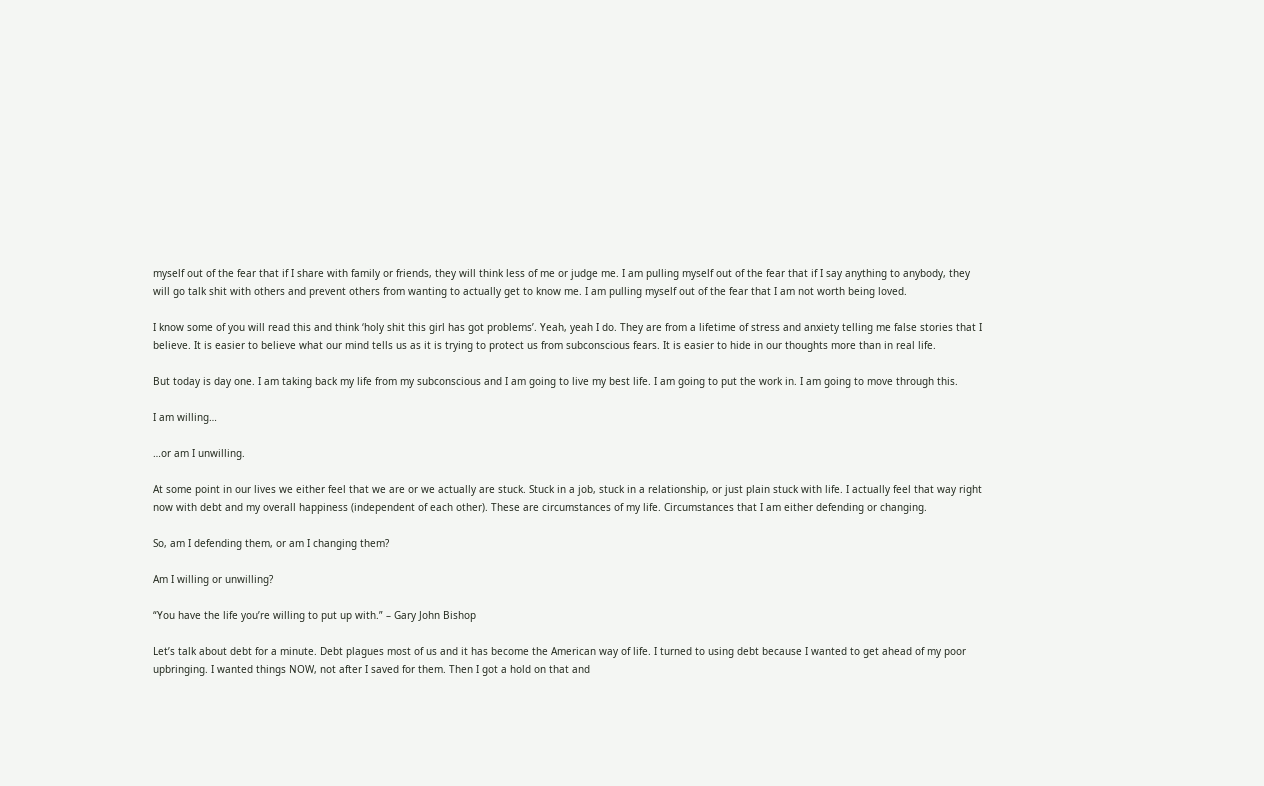myself out of the fear that if I share with family or friends, they will think less of me or judge me. I am pulling myself out of the fear that if I say anything to anybody, they will go talk shit with others and prevent others from wanting to actually get to know me. I am pulling myself out of the fear that I am not worth being loved.

I know some of you will read this and think ‘holy shit this girl has got problems’. Yeah, yeah I do. They are from a lifetime of stress and anxiety telling me false stories that I believe. It is easier to believe what our mind tells us as it is trying to protect us from subconscious fears. It is easier to hide in our thoughts more than in real life.

But today is day one. I am taking back my life from my subconscious and I am going to live my best life. I am going to put the work in. I am going to move through this.

I am willing…

…or am I unwilling.

At some point in our lives we either feel that we are or we actually are stuck. Stuck in a job, stuck in a relationship, or just plain stuck with life. I actually feel that way right now with debt and my overall happiness (independent of each other). These are circumstances of my life. Circumstances that I am either defending or changing.

So, am I defending them, or am I changing them?

Am I willing or unwilling?

“You have the life you’re willing to put up with.” – Gary John Bishop

Let’s talk about debt for a minute. Debt plagues most of us and it has become the American way of life. I turned to using debt because I wanted to get ahead of my poor upbringing. I wanted things NOW, not after I saved for them. Then I got a hold on that and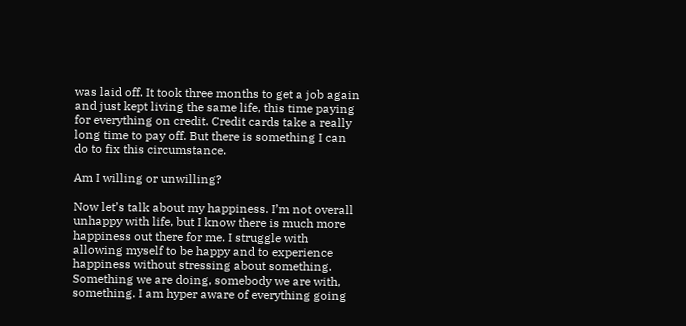was laid off. It took three months to get a job again and just kept living the same life, this time paying for everything on credit. Credit cards take a really long time to pay off. But there is something I can do to fix this circumstance.

Am I willing or unwilling?

Now let’s talk about my happiness. I’m not overall unhappy with life, but I know there is much more happiness out there for me. I struggle with allowing myself to be happy and to experience happiness without stressing about something. Something we are doing, somebody we are with, something. I am hyper aware of everything going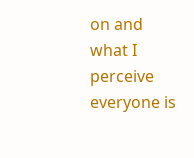on and what I perceive everyone is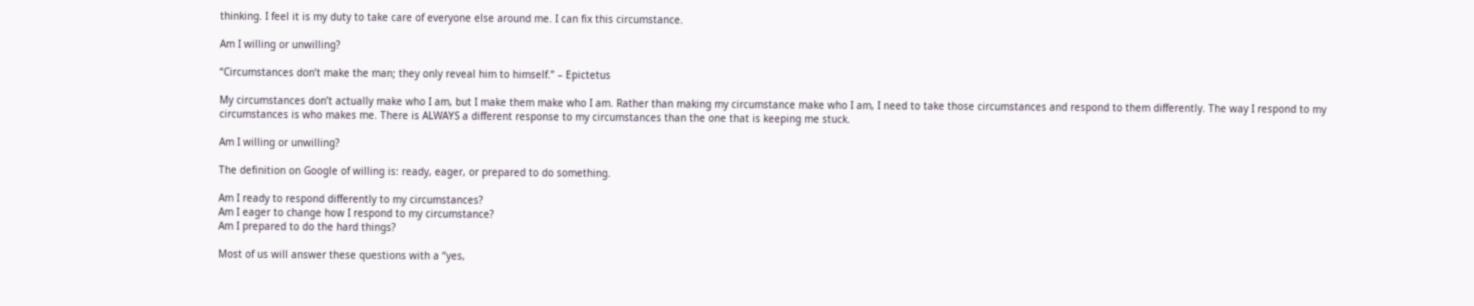thinking. I feel it is my duty to take care of everyone else around me. I can fix this circumstance.

Am I willing or unwilling?

“Circumstances don’t make the man; they only reveal him to himself.” – Epictetus

My circumstances don’t actually make who I am, but I make them make who I am. Rather than making my circumstance make who I am, I need to take those circumstances and respond to them differently. The way I respond to my circumstances is who makes me. There is ALWAYS a different response to my circumstances than the one that is keeping me stuck.

Am I willing or unwilling?

The definition on Google of willing is: ready, eager, or prepared to do something.

Am I ready to respond differently to my circumstances?
Am I eager to change how I respond to my circumstance?
Am I prepared to do the hard things?

Most of us will answer these questions with a “yes,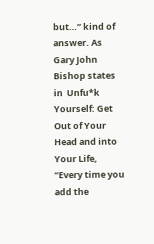but…” kind of answer. As Gary John Bishop states in  Unfu*k Yourself: Get Out of Your Head and into Your Life, “Every time you add the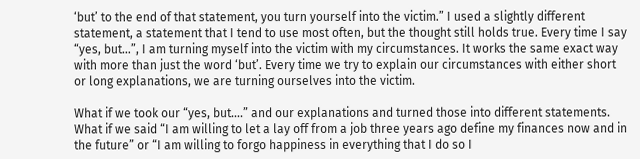‘but’ to the end of that statement, you turn yourself into the victim.” I used a slightly different statement, a statement that I tend to use most often, but the thought still holds true. Every time I say “yes, but…”, I am turning myself into the victim with my circumstances. It works the same exact way with more than just the word ‘but’. Every time we try to explain our circumstances with either short or long explanations, we are turning ourselves into the victim.

What if we took our “yes, but….” and our explanations and turned those into different statements. What if we said “I am willing to let a lay off from a job three years ago define my finances now and in the future” or “I am willing to forgo happiness in everything that I do so I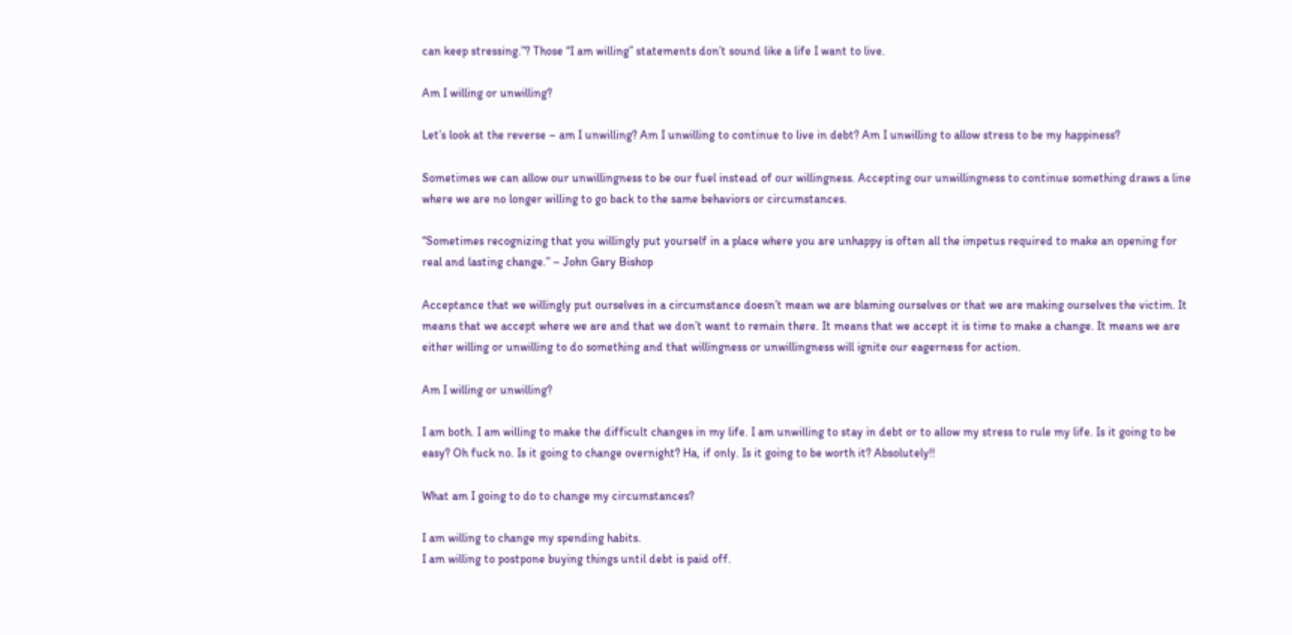can keep stressing.”? Those “I am willing” statements don’t sound like a life I want to live.

Am I willing or unwilling?

Let’s look at the reverse – am I unwilling? Am I unwilling to continue to live in debt? Am I unwilling to allow stress to be my happiness?

Sometimes we can allow our unwillingness to be our fuel instead of our willingness. Accepting our unwillingness to continue something draws a line where we are no longer willing to go back to the same behaviors or circumstances.

“Sometimes recognizing that you willingly put yourself in a place where you are unhappy is often all the impetus required to make an opening for real and lasting change.” – John Gary Bishop

Acceptance that we willingly put ourselves in a circumstance doesn’t mean we are blaming ourselves or that we are making ourselves the victim. It means that we accept where we are and that we don’t want to remain there. It means that we accept it is time to make a change. It means we are either willing or unwilling to do something and that willingness or unwillingness will ignite our eagerness for action.

Am I willing or unwilling?

I am both. I am willing to make the difficult changes in my life. I am unwilling to stay in debt or to allow my stress to rule my life. Is it going to be easy? Oh fuck no. Is it going to change overnight? Ha, if only. Is it going to be worth it? Absolutely!!

What am I going to do to change my circumstances?

I am willing to change my spending habits.
I am willing to postpone buying things until debt is paid off.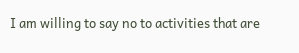I am willing to say no to activities that are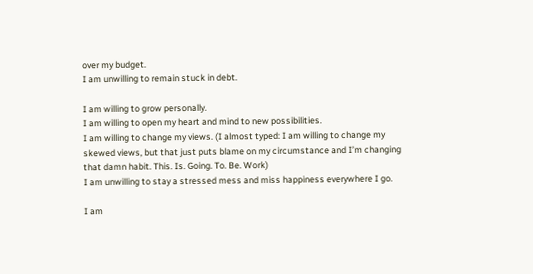over my budget.
I am unwilling to remain stuck in debt.

I am willing to grow personally.
I am willing to open my heart and mind to new possibilities.
I am willing to change my views. (I almost typed: I am willing to change my skewed views, but that just puts blame on my circumstance and I’m changing that damn habit. This. Is. Going. To. Be. Work)
I am unwilling to stay a stressed mess and miss happiness everywhere I go.

I am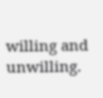willing and unwilling.